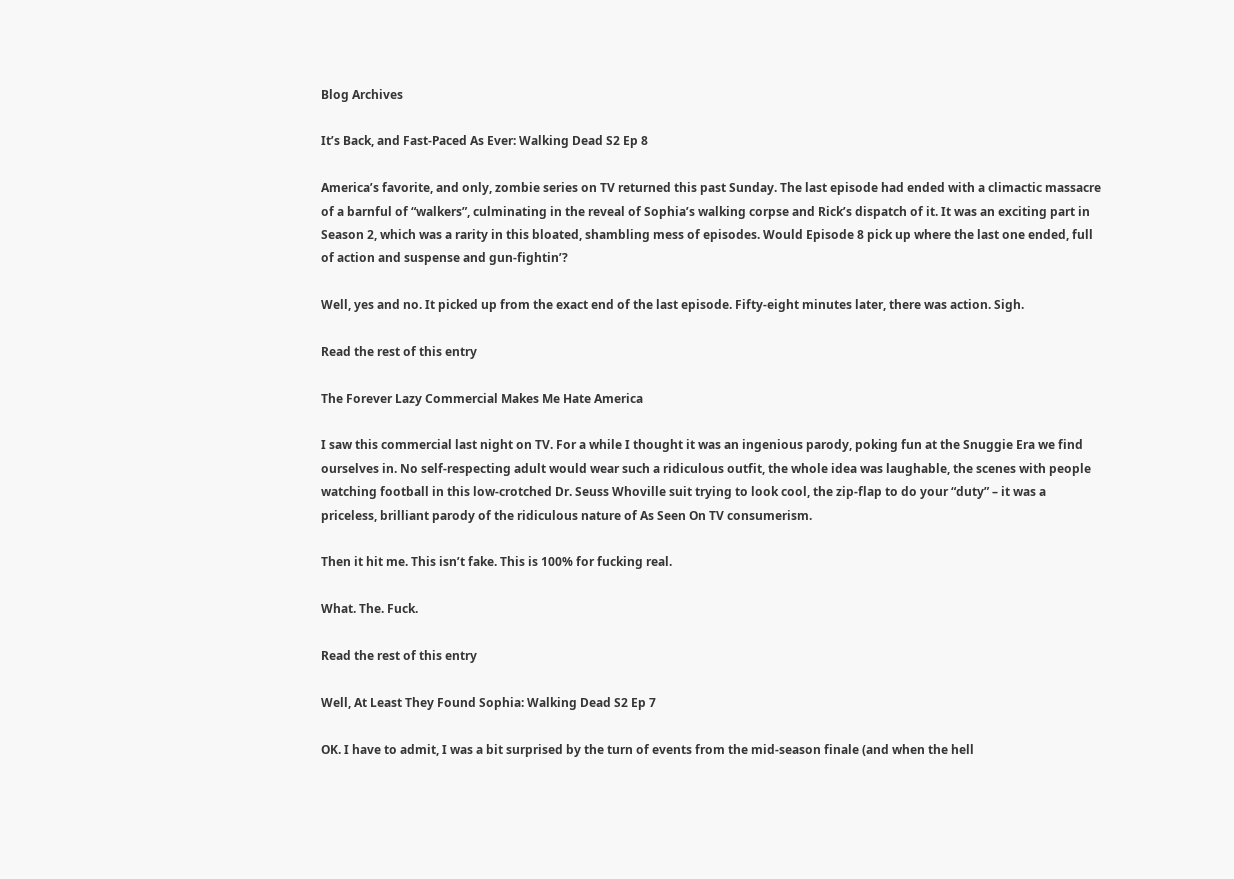Blog Archives

It’s Back, and Fast-Paced As Ever: Walking Dead S2 Ep 8

America’s favorite, and only, zombie series on TV returned this past Sunday. The last episode had ended with a climactic massacre of a barnful of “walkers”, culminating in the reveal of Sophia’s walking corpse and Rick’s dispatch of it. It was an exciting part in Season 2, which was a rarity in this bloated, shambling mess of episodes. Would Episode 8 pick up where the last one ended, full of action and suspense and gun-fightin’?

Well, yes and no. It picked up from the exact end of the last episode. Fifty-eight minutes later, there was action. Sigh.

Read the rest of this entry

The Forever Lazy Commercial Makes Me Hate America

I saw this commercial last night on TV. For a while I thought it was an ingenious parody, poking fun at the Snuggie Era we find ourselves in. No self-respecting adult would wear such a ridiculous outfit, the whole idea was laughable, the scenes with people watching football in this low-crotched Dr. Seuss Whoville suit trying to look cool, the zip-flap to do your “duty” – it was a priceless, brilliant parody of the ridiculous nature of As Seen On TV consumerism.

Then it hit me. This isn’t fake. This is 100% for fucking real.

What. The. Fuck.

Read the rest of this entry

Well, At Least They Found Sophia: Walking Dead S2 Ep 7

OK. I have to admit, I was a bit surprised by the turn of events from the mid-season finale (and when the hell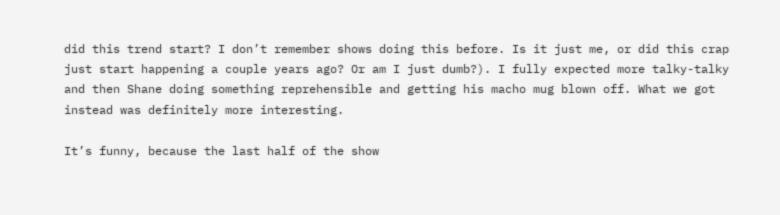did this trend start? I don’t remember shows doing this before. Is it just me, or did this crap just start happening a couple years ago? Or am I just dumb?). I fully expected more talky-talky and then Shane doing something reprehensible and getting his macho mug blown off. What we got instead was definitely more interesting.

It’s funny, because the last half of the show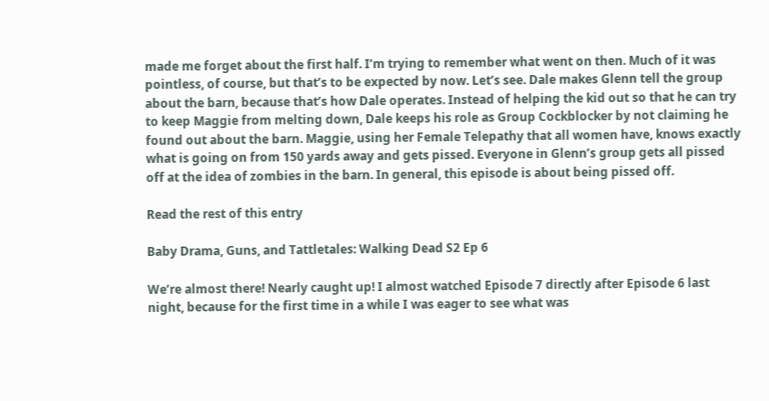made me forget about the first half. I’m trying to remember what went on then. Much of it was pointless, of course, but that’s to be expected by now. Let’s see. Dale makes Glenn tell the group about the barn, because that’s how Dale operates. Instead of helping the kid out so that he can try to keep Maggie from melting down, Dale keeps his role as Group Cockblocker by not claiming he found out about the barn. Maggie, using her Female Telepathy that all women have, knows exactly what is going on from 150 yards away and gets pissed. Everyone in Glenn’s group gets all pissed off at the idea of zombies in the barn. In general, this episode is about being pissed off.

Read the rest of this entry

Baby Drama, Guns, and Tattletales: Walking Dead S2 Ep 6

We’re almost there! Nearly caught up! I almost watched Episode 7 directly after Episode 6 last night, because for the first time in a while I was eager to see what was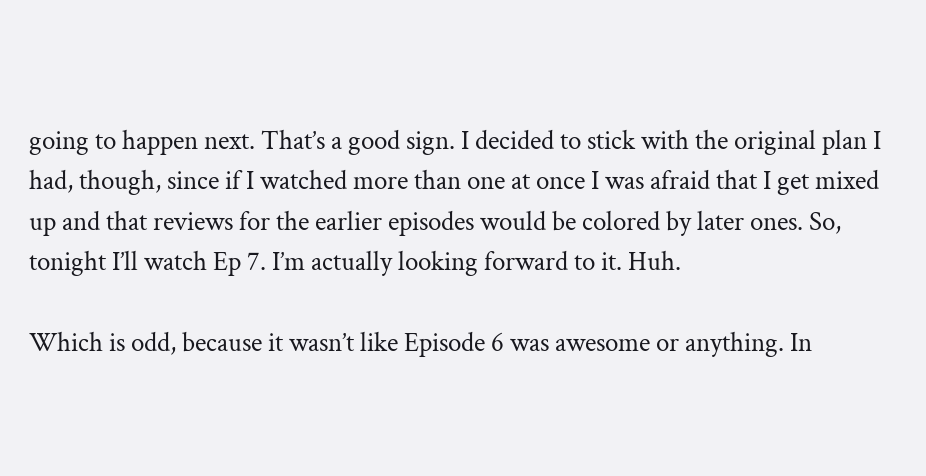going to happen next. That’s a good sign. I decided to stick with the original plan I had, though, since if I watched more than one at once I was afraid that I get mixed up and that reviews for the earlier episodes would be colored by later ones. So, tonight I’ll watch Ep 7. I’m actually looking forward to it. Huh.

Which is odd, because it wasn’t like Episode 6 was awesome or anything. In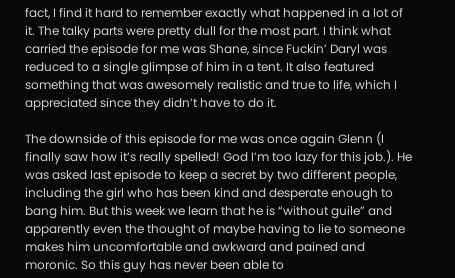fact, I find it hard to remember exactly what happened in a lot of it. The talky parts were pretty dull for the most part. I think what carried the episode for me was Shane, since Fuckin’ Daryl was reduced to a single glimpse of him in a tent. It also featured something that was awesomely realistic and true to life, which I appreciated since they didn’t have to do it.

The downside of this episode for me was once again Glenn (I finally saw how it’s really spelled! God I’m too lazy for this job.). He was asked last episode to keep a secret by two different people, including the girl who has been kind and desperate enough to bang him. But this week we learn that he is “without guile” and apparently even the thought of maybe having to lie to someone makes him uncomfortable and awkward and pained and moronic. So this guy has never been able to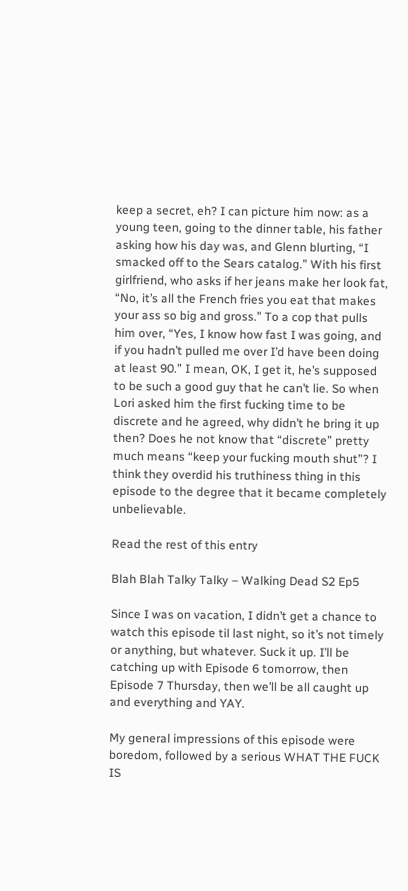keep a secret, eh? I can picture him now: as a young teen, going to the dinner table, his father asking how his day was, and Glenn blurting, “I smacked off to the Sears catalog.” With his first girlfriend, who asks if her jeans make her look fat, “No, it’s all the French fries you eat that makes your ass so big and gross.” To a cop that pulls him over, “Yes, I know how fast I was going, and if you hadn’t pulled me over I’d have been doing at least 90.” I mean, OK, I get it, he’s supposed to be such a good guy that he can’t lie. So when Lori asked him the first fucking time to be discrete and he agreed, why didn’t he bring it up then? Does he not know that “discrete” pretty much means “keep your fucking mouth shut”? I think they overdid his truthiness thing in this episode to the degree that it became completely unbelievable.

Read the rest of this entry

Blah Blah Talky Talky – Walking Dead S2 Ep5

Since I was on vacation, I didn’t get a chance to watch this episode til last night, so it’s not timely or anything, but whatever. Suck it up. I’ll be catching up with Episode 6 tomorrow, then Episode 7 Thursday, then we’ll be all caught up and everything and YAY.

My general impressions of this episode were boredom, followed by a serious WHAT THE FUCK IS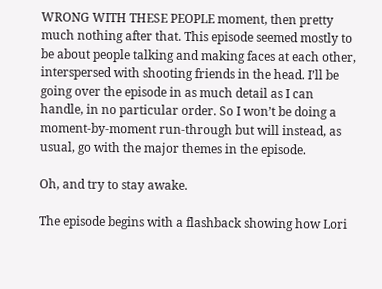WRONG WITH THESE PEOPLE moment, then pretty much nothing after that. This episode seemed mostly to be about people talking and making faces at each other, interspersed with shooting friends in the head. I’ll be going over the episode in as much detail as I can handle, in no particular order. So I won’t be doing a moment-by-moment run-through but will instead, as usual, go with the major themes in the episode.

Oh, and try to stay awake.

The episode begins with a flashback showing how Lori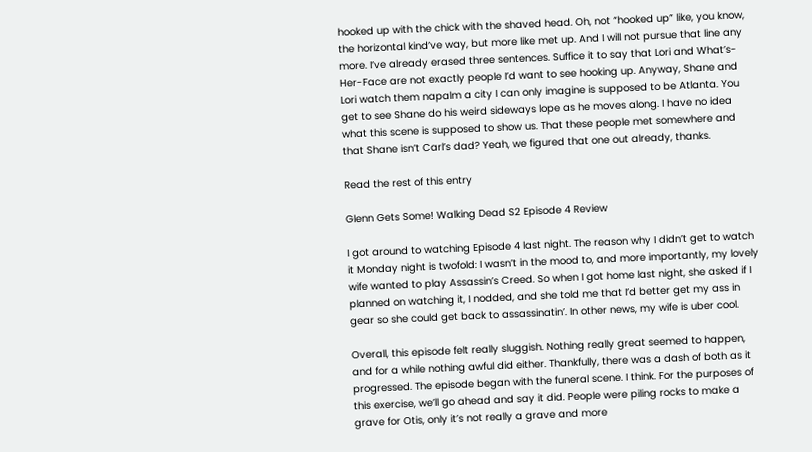hooked up with the chick with the shaved head. Oh, not “hooked up” like, you know, the horizontal kind’ve way, but more like met up. And I will not pursue that line any more. I’ve already erased three sentences. Suffice it to say that Lori and What’s-Her-Face are not exactly people I’d want to see hooking up. Anyway, Shane and Lori watch them napalm a city I can only imagine is supposed to be Atlanta. You get to see Shane do his weird sideways lope as he moves along. I have no idea what this scene is supposed to show us. That these people met somewhere and that Shane isn’t Carl’s dad? Yeah, we figured that one out already, thanks.

Read the rest of this entry

Glenn Gets Some! Walking Dead S2 Episode 4 Review

I got around to watching Episode 4 last night. The reason why I didn’t get to watch it Monday night is twofold: I wasn’t in the mood to, and more importantly, my lovely wife wanted to play Assassin’s Creed. So when I got home last night, she asked if I planned on watching it, I nodded, and she told me that I’d better get my ass in gear so she could get back to assassinatin’. In other news, my wife is uber cool.

Overall, this episode felt really sluggish. Nothing really great seemed to happen, and for a while nothing awful did either. Thankfully, there was a dash of both as it progressed. The episode began with the funeral scene. I think. For the purposes of this exercise, we’ll go ahead and say it did. People were piling rocks to make a grave for Otis, only it’s not really a grave and more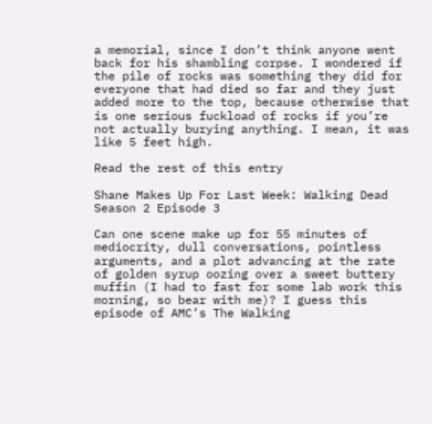a memorial, since I don’t think anyone went back for his shambling corpse. I wondered if the pile of rocks was something they did for everyone that had died so far and they just added more to the top, because otherwise that is one serious fuckload of rocks if you’re not actually burying anything. I mean, it was like 5 feet high.

Read the rest of this entry

Shane Makes Up For Last Week: Walking Dead Season 2 Episode 3

Can one scene make up for 55 minutes of mediocrity, dull conversations, pointless arguments, and a plot advancing at the rate of golden syrup oozing over a sweet buttery muffin (I had to fast for some lab work this morning, so bear with me)? I guess this episode of AMC’s The Walking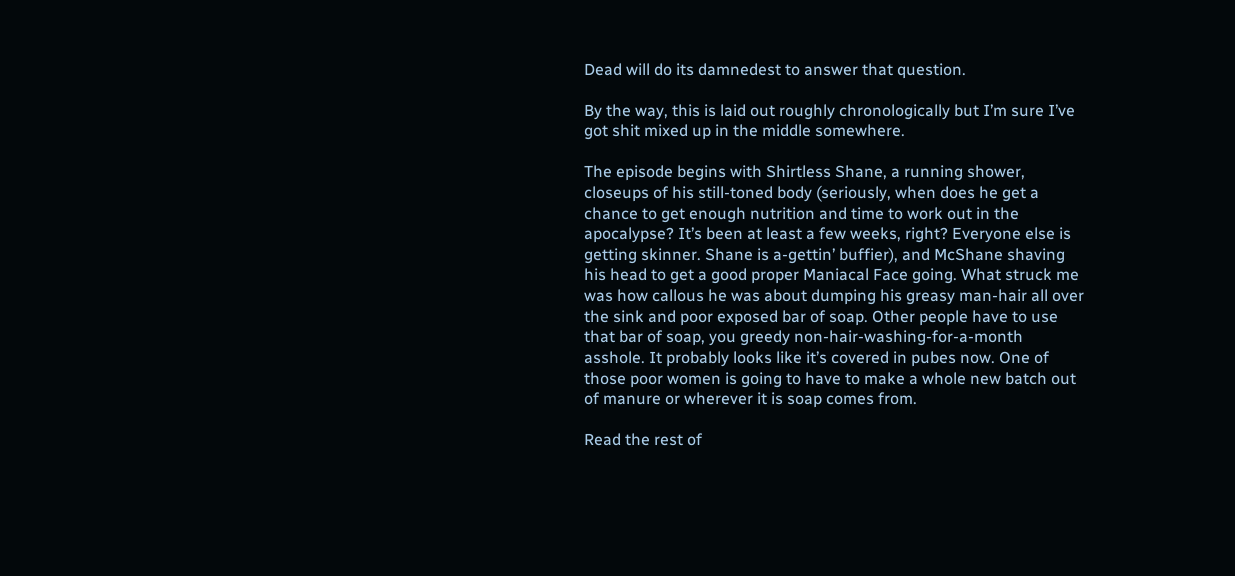Dead will do its damnedest to answer that question.

By the way, this is laid out roughly chronologically but I’m sure I’ve got shit mixed up in the middle somewhere.

The episode begins with Shirtless Shane, a running shower, closeups of his still-toned body (seriously, when does he get a chance to get enough nutrition and time to work out in the apocalypse? It’s been at least a few weeks, right? Everyone else is getting skinner. Shane is a-gettin’ buffier), and McShane shaving his head to get a good proper Maniacal Face going. What struck me was how callous he was about dumping his greasy man-hair all over the sink and poor exposed bar of soap. Other people have to use that bar of soap, you greedy non-hair-washing-for-a-month asshole. It probably looks like it’s covered in pubes now. One of those poor women is going to have to make a whole new batch out of manure or wherever it is soap comes from.

Read the rest of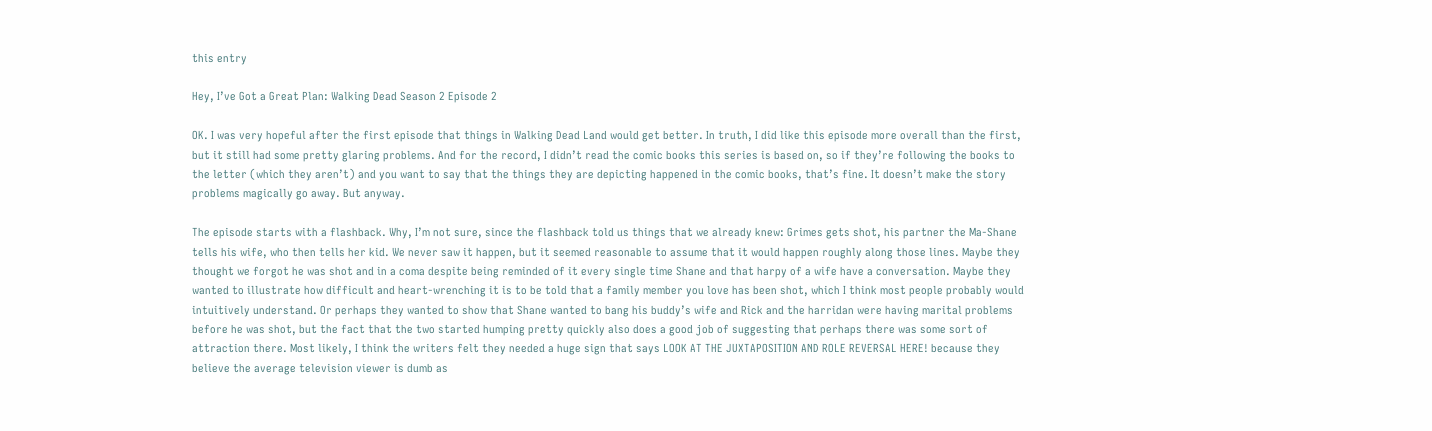this entry

Hey, I’ve Got a Great Plan: Walking Dead Season 2 Episode 2

OK. I was very hopeful after the first episode that things in Walking Dead Land would get better. In truth, I did like this episode more overall than the first, but it still had some pretty glaring problems. And for the record, I didn’t read the comic books this series is based on, so if they’re following the books to the letter (which they aren’t) and you want to say that the things they are depicting happened in the comic books, that’s fine. It doesn’t make the story problems magically go away. But anyway.

The episode starts with a flashback. Why, I’m not sure, since the flashback told us things that we already knew: Grimes gets shot, his partner the Ma-Shane tells his wife, who then tells her kid. We never saw it happen, but it seemed reasonable to assume that it would happen roughly along those lines. Maybe they thought we forgot he was shot and in a coma despite being reminded of it every single time Shane and that harpy of a wife have a conversation. Maybe they wanted to illustrate how difficult and heart-wrenching it is to be told that a family member you love has been shot, which I think most people probably would intuitively understand. Or perhaps they wanted to show that Shane wanted to bang his buddy’s wife and Rick and the harridan were having marital problems before he was shot, but the fact that the two started humping pretty quickly also does a good job of suggesting that perhaps there was some sort of attraction there. Most likely, I think the writers felt they needed a huge sign that says LOOK AT THE JUXTAPOSITION AND ROLE REVERSAL HERE! because they believe the average television viewer is dumb as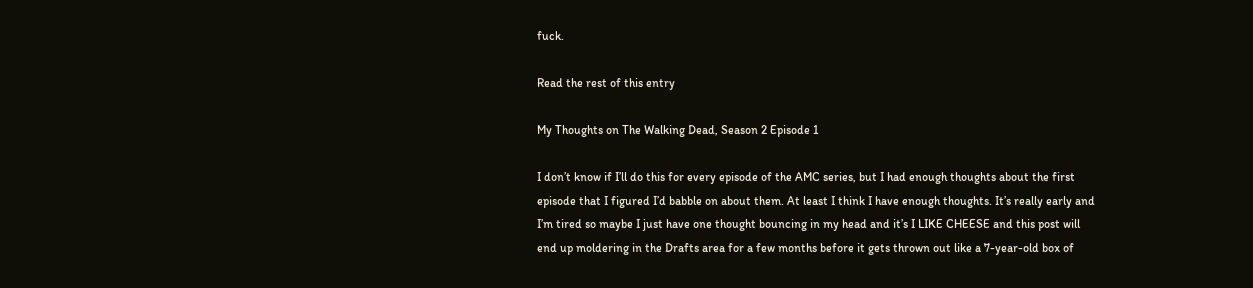fuck.

Read the rest of this entry

My Thoughts on The Walking Dead, Season 2 Episode 1

I don’t know if I’ll do this for every episode of the AMC series, but I had enough thoughts about the first episode that I figured I’d babble on about them. At least I think I have enough thoughts. It’s really early and I’m tired so maybe I just have one thought bouncing in my head and it’s I LIKE CHEESE and this post will end up moldering in the Drafts area for a few months before it gets thrown out like a 7-year-old box of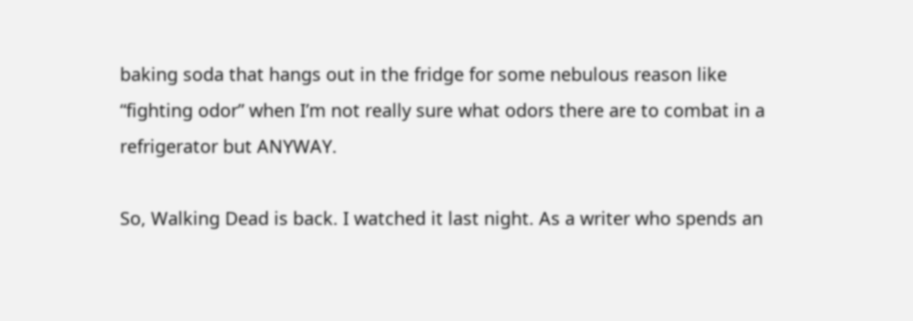baking soda that hangs out in the fridge for some nebulous reason like “fighting odor” when I’m not really sure what odors there are to combat in a refrigerator but ANYWAY.

So, Walking Dead is back. I watched it last night. As a writer who spends an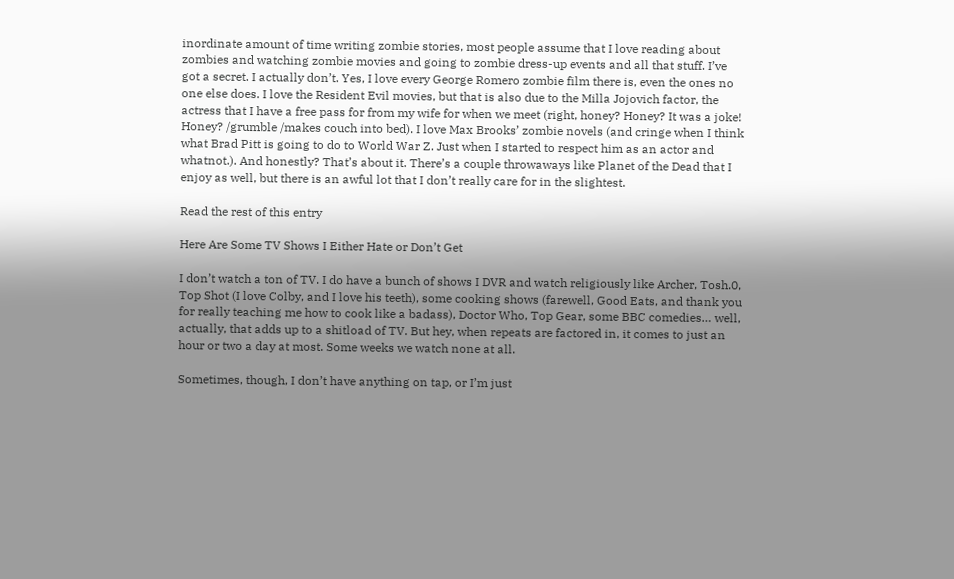inordinate amount of time writing zombie stories, most people assume that I love reading about zombies and watching zombie movies and going to zombie dress-up events and all that stuff. I’ve got a secret. I actually don’t. Yes, I love every George Romero zombie film there is, even the ones no one else does. I love the Resident Evil movies, but that is also due to the Milla Jojovich factor, the actress that I have a free pass for from my wife for when we meet (right, honey? Honey? It was a joke! Honey? /grumble /makes couch into bed). I love Max Brooks’ zombie novels (and cringe when I think what Brad Pitt is going to do to World War Z. Just when I started to respect him as an actor and whatnot.). And honestly? That’s about it. There’s a couple throwaways like Planet of the Dead that I enjoy as well, but there is an awful lot that I don’t really care for in the slightest.

Read the rest of this entry

Here Are Some TV Shows I Either Hate or Don’t Get

I don’t watch a ton of TV. I do have a bunch of shows I DVR and watch religiously like Archer, Tosh.0, Top Shot (I love Colby, and I love his teeth), some cooking shows (farewell, Good Eats, and thank you for really teaching me how to cook like a badass), Doctor Who, Top Gear, some BBC comedies… well, actually, that adds up to a shitload of TV. But hey, when repeats are factored in, it comes to just an hour or two a day at most. Some weeks we watch none at all.

Sometimes, though, I don’t have anything on tap, or I’m just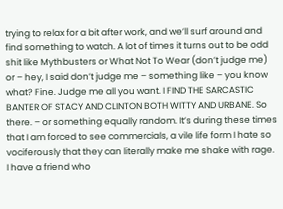trying to relax for a bit after work, and we’ll surf around and find something to watch. A lot of times it turns out to be odd shit like Mythbusters or What Not To Wear (don’t judge me) or – hey, I said don’t judge me – something like – you know what? Fine. Judge me all you want. I FIND THE SARCASTIC BANTER OF STACY AND CLINTON BOTH WITTY AND URBANE. So there. – or something equally random. It’s during these times that I am forced to see commercials, a vile life form I hate so vociferously that they can literally make me shake with rage. I have a friend who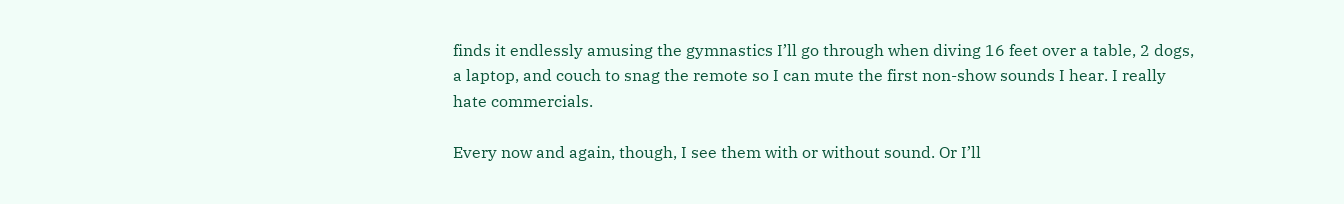finds it endlessly amusing the gymnastics I’ll go through when diving 16 feet over a table, 2 dogs, a laptop, and couch to snag the remote so I can mute the first non-show sounds I hear. I really hate commercials.

Every now and again, though, I see them with or without sound. Or I’ll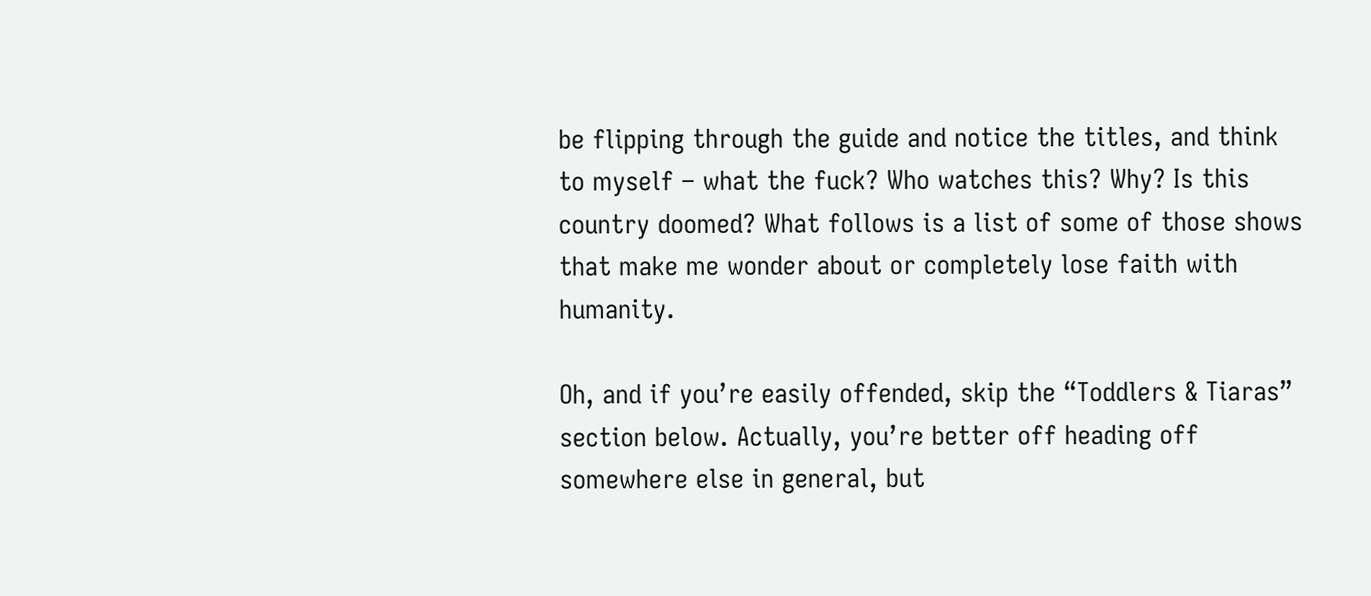be flipping through the guide and notice the titles, and think to myself – what the fuck? Who watches this? Why? Is this country doomed? What follows is a list of some of those shows that make me wonder about or completely lose faith with humanity.

Oh, and if you’re easily offended, skip the “Toddlers & Tiaras” section below. Actually, you’re better off heading off somewhere else in general, but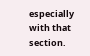especially with that section.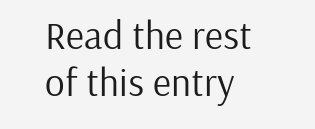Read the rest of this entry